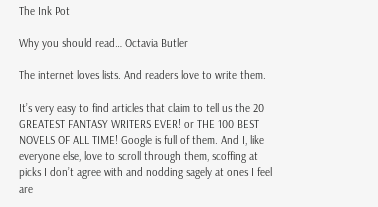The Ink Pot

Why you should read… Octavia Butler

The internet loves lists. And readers love to write them.

It’s very easy to find articles that claim to tell us the 20 GREATEST FANTASY WRITERS EVER! or THE 100 BEST NOVELS OF ALL TIME! Google is full of them. And I, like everyone else, love to scroll through them, scoffing at picks I don’t agree with and nodding sagely at ones I feel are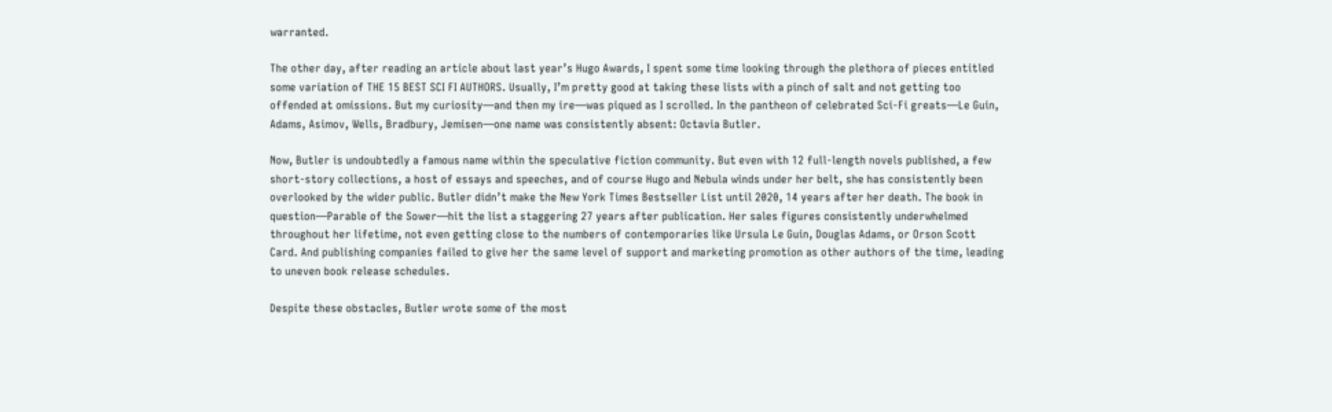warranted.

The other day, after reading an article about last year’s Hugo Awards, I spent some time looking through the plethora of pieces entitled some variation of THE 15 BEST SCI FI AUTHORS. Usually, I’m pretty good at taking these lists with a pinch of salt and not getting too offended at omissions. But my curiosity—and then my ire—was piqued as I scrolled. In the pantheon of celebrated Sci-Fi greats—Le Guin, Adams, Asimov, Wells, Bradbury, Jemisen—one name was consistently absent: Octavia Butler.

Now, Butler is undoubtedly a famous name within the speculative fiction community. But even with 12 full-length novels published, a few short-story collections, a host of essays and speeches, and of course Hugo and Nebula winds under her belt, she has consistently been overlooked by the wider public. Butler didn’t make the New York Times Bestseller List until 2020, 14 years after her death. The book in question—Parable of the Sower—hit the list a staggering 27 years after publication. Her sales figures consistently underwhelmed throughout her lifetime, not even getting close to the numbers of contemporaries like Ursula Le Guin, Douglas Adams, or Orson Scott Card. And publishing companies failed to give her the same level of support and marketing promotion as other authors of the time, leading to uneven book release schedules.

Despite these obstacles, Butler wrote some of the most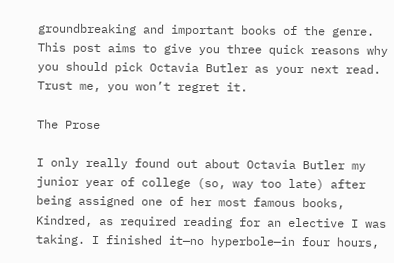groundbreaking and important books of the genre. This post aims to give you three quick reasons why you should pick Octavia Butler as your next read. Trust me, you won’t regret it.

The Prose

I only really found out about Octavia Butler my junior year of college (so, way too late) after being assigned one of her most famous books, Kindred, as required reading for an elective I was taking. I finished it—no hyperbole—in four hours,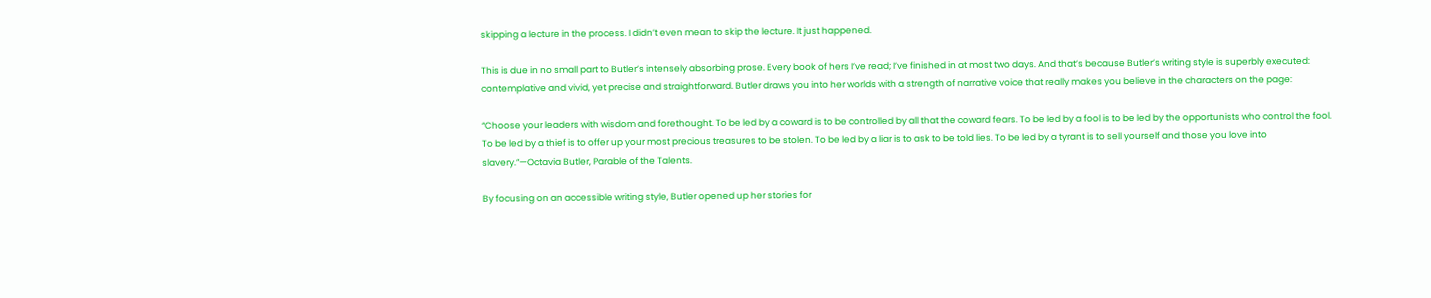skipping a lecture in the process. I didn’t even mean to skip the lecture. It just happened.

This is due in no small part to Butler’s intensely absorbing prose. Every book of hers I’ve read; I’ve finished in at most two days. And that’s because Butler’s writing style is superbly executed: contemplative and vivid, yet precise and straightforward. Butler draws you into her worlds with a strength of narrative voice that really makes you believe in the characters on the page:

“Choose your leaders with wisdom and forethought. To be led by a coward is to be controlled by all that the coward fears. To be led by a fool is to be led by the opportunists who control the fool. To be led by a thief is to offer up your most precious treasures to be stolen. To be led by a liar is to ask to be told lies. To be led by a tyrant is to sell yourself and those you love into slavery.”—Octavia Butler, Parable of the Talents.

By focusing on an accessible writing style, Butler opened up her stories for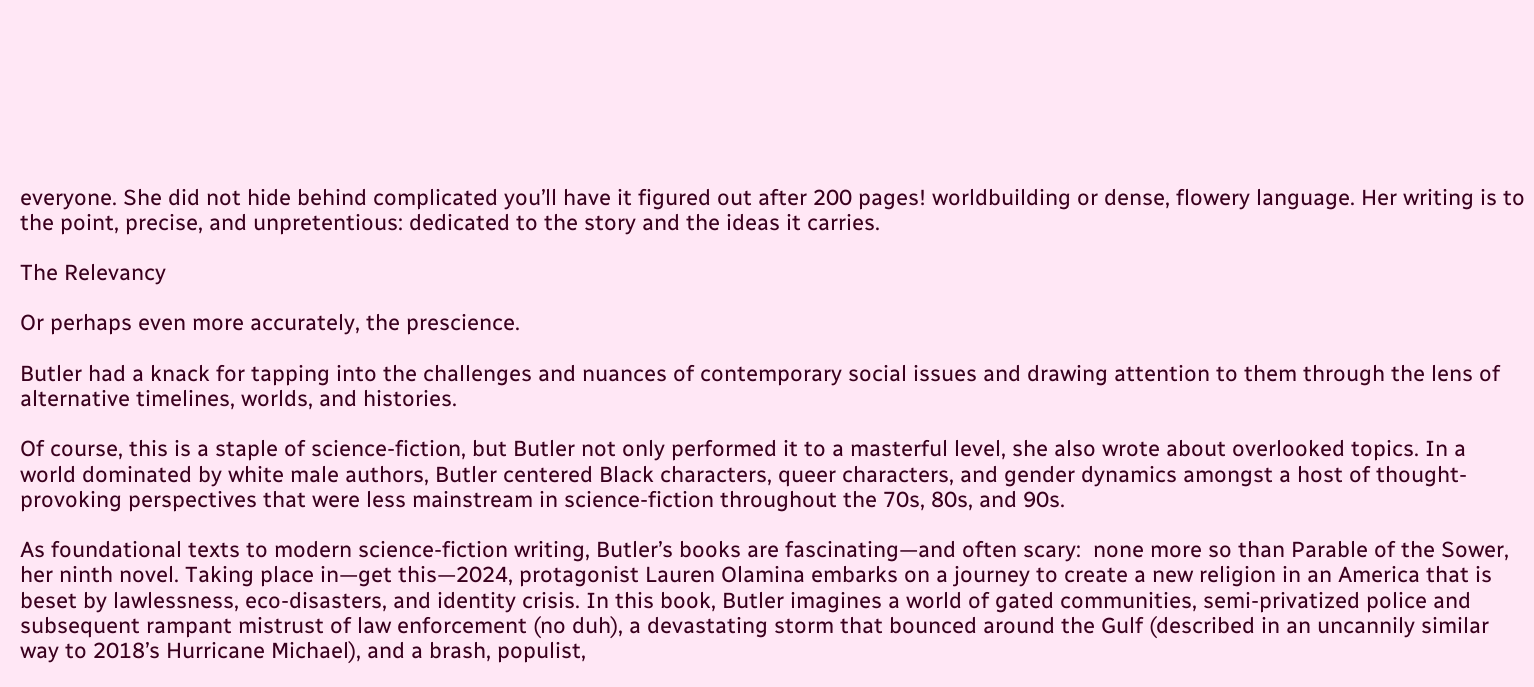everyone. She did not hide behind complicated you’ll have it figured out after 200 pages! worldbuilding or dense, flowery language. Her writing is to the point, precise, and unpretentious: dedicated to the story and the ideas it carries.

The Relevancy

Or perhaps even more accurately, the prescience.

Butler had a knack for tapping into the challenges and nuances of contemporary social issues and drawing attention to them through the lens of alternative timelines, worlds, and histories.

Of course, this is a staple of science-fiction, but Butler not only performed it to a masterful level, she also wrote about overlooked topics. In a world dominated by white male authors, Butler centered Black characters, queer characters, and gender dynamics amongst a host of thought-provoking perspectives that were less mainstream in science-fiction throughout the 70s, 80s, and 90s.

As foundational texts to modern science-fiction writing, Butler’s books are fascinating—and often scary:  none more so than Parable of the Sower, her ninth novel. Taking place in—get this—2024, protagonist Lauren Olamina embarks on a journey to create a new religion in an America that is beset by lawlessness, eco-disasters, and identity crisis. In this book, Butler imagines a world of gated communities, semi-privatized police and subsequent rampant mistrust of law enforcement (no duh), a devastating storm that bounced around the Gulf (described in an uncannily similar way to 2018’s Hurricane Michael), and a brash, populist,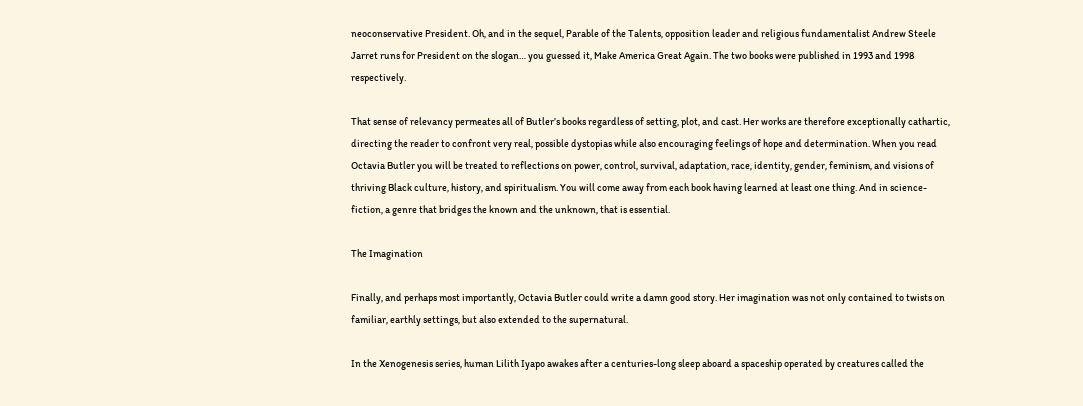neoconservative President. Oh, and in the sequel, Parable of the Talents, opposition leader and religious fundamentalist Andrew Steele Jarret runs for President on the slogan… you guessed it, Make America Great Again. The two books were published in 1993 and 1998 respectively.

That sense of relevancy permeates all of Butler’s books regardless of setting, plot, and cast. Her works are therefore exceptionally cathartic, directing the reader to confront very real, possible dystopias while also encouraging feelings of hope and determination. When you read Octavia Butler you will be treated to reflections on power, control, survival, adaptation, race, identity, gender, feminism, and visions of thriving Black culture, history, and spiritualism. You will come away from each book having learned at least one thing. And in science-fiction, a genre that bridges the known and the unknown, that is essential.

The Imagination

Finally, and perhaps most importantly, Octavia Butler could write a damn good story. Her imagination was not only contained to twists on familiar, earthly settings, but also extended to the supernatural.

In the Xenogenesis series, human Lilith Iyapo awakes after a centuries-long sleep aboard a spaceship operated by creatures called the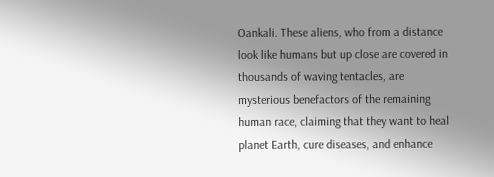Oankali. These aliens, who from a distance look like humans but up close are covered in thousands of waving tentacles, are mysterious benefactors of the remaining human race, claiming that they want to heal planet Earth, cure diseases, and enhance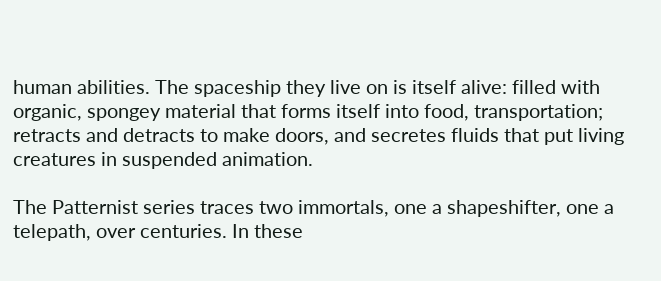human abilities. The spaceship they live on is itself alive: filled with organic, spongey material that forms itself into food, transportation; retracts and detracts to make doors, and secretes fluids that put living creatures in suspended animation.

The Patternist series traces two immortals, one a shapeshifter, one a telepath, over centuries. In these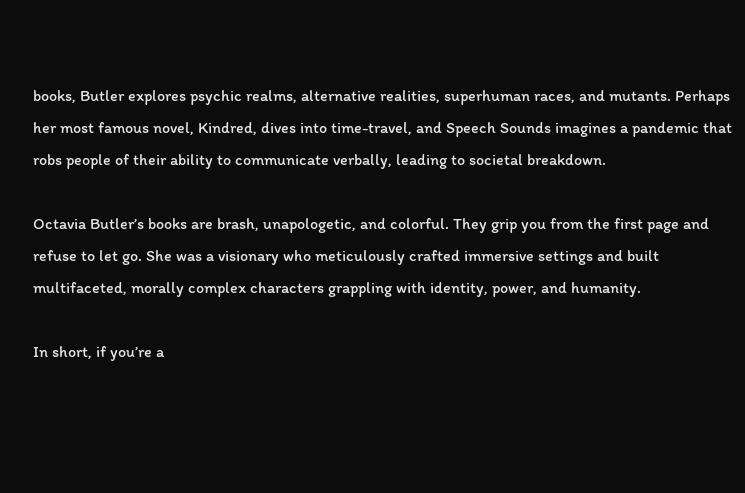books, Butler explores psychic realms, alternative realities, superhuman races, and mutants. Perhaps her most famous novel, Kindred, dives into time-travel, and Speech Sounds imagines a pandemic that robs people of their ability to communicate verbally, leading to societal breakdown.

Octavia Butler’s books are brash, unapologetic, and colorful. They grip you from the first page and refuse to let go. She was a visionary who meticulously crafted immersive settings and built multifaceted, morally complex characters grappling with identity, power, and humanity.

In short, if you’re a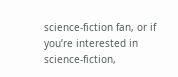science-fiction fan, or if you’re interested in science-fiction,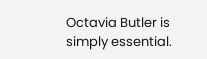Octavia Butler is simply essential.